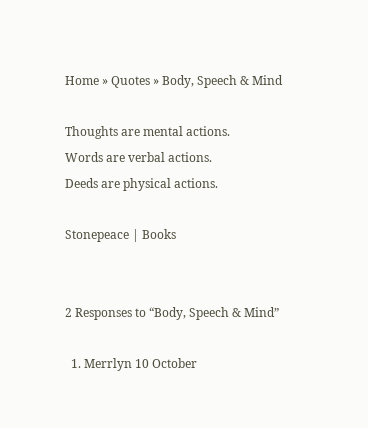Home » Quotes » Body, Speech & Mind

Thoughts are mental actions.
Words are verbal actions.
Deeds are physical actions.

Stonepeace | Books


2 Responses to “Body, Speech & Mind”

  1. Merrlyn 10 October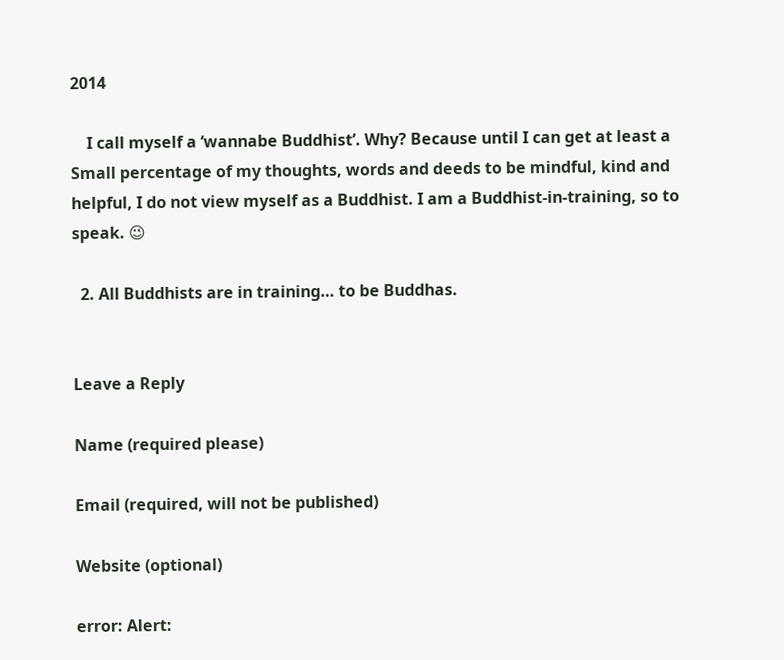2014

    I call myself a ‘wannabe Buddhist’. Why? Because until I can get at least a Small percentage of my thoughts, words and deeds to be mindful, kind and helpful, I do not view myself as a Buddhist. I am a Buddhist-in-training, so to speak. 😉

  2. All Buddhists are in training… to be Buddhas.


Leave a Reply

Name (required please)

Email (required, will not be published)

Website (optional)

error: Alert: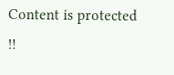Content is protected !!